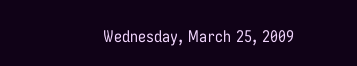Wednesday, March 25, 2009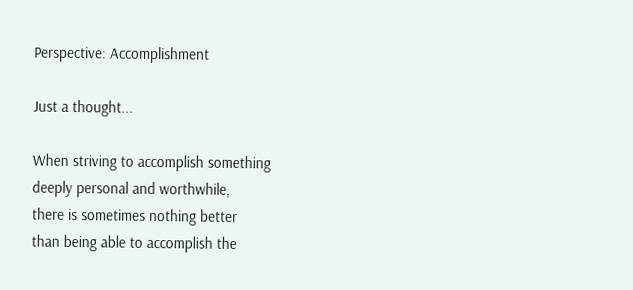Perspective: Accomplishment

Just a thought...

When striving to accomplish something
deeply personal and worthwhile,
there is sometimes nothing better
than being able to accomplish the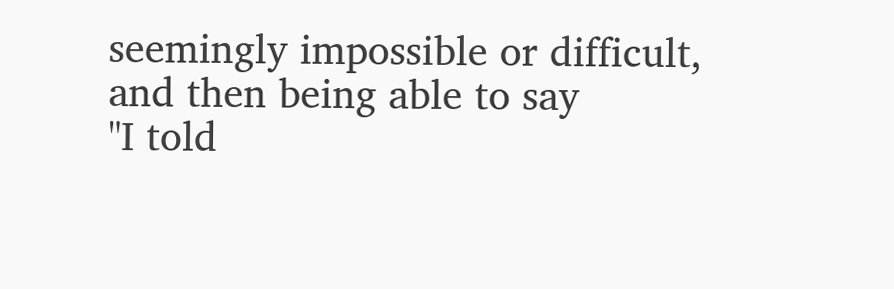seemingly impossible or difficult,
and then being able to say
"I told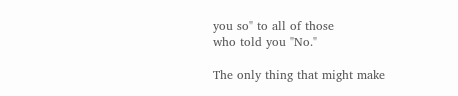you so" to all of those
who told you "No."

The only thing that might make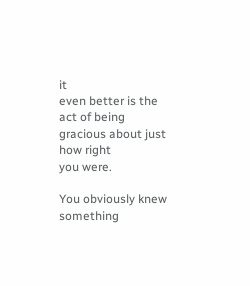it
even better is the act of being
gracious about just how right
you were.

You obviously knew
something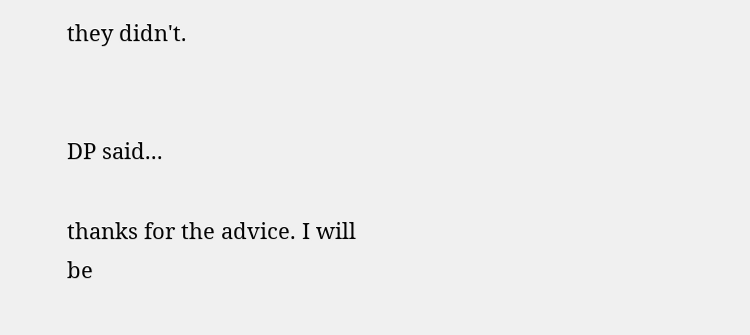they didn't.


DP said...

thanks for the advice. I will be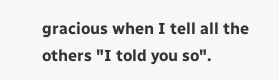gracious when I tell all the others "I told you so".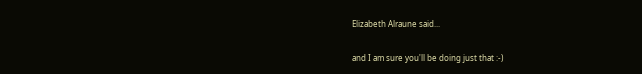Elizabeth Alraune said...

and I am sure you'll be doing just that :-)